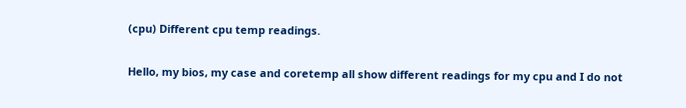(cpu) Different cpu temp readings.

Hello, my bios, my case and coretemp all show different readings for my cpu and I do not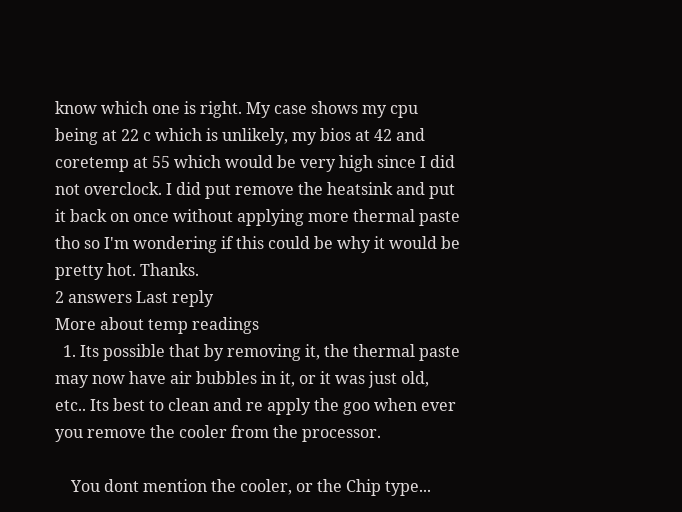know which one is right. My case shows my cpu being at 22 c which is unlikely, my bios at 42 and coretemp at 55 which would be very high since I did not overclock. I did put remove the heatsink and put it back on once without applying more thermal paste tho so I'm wondering if this could be why it would be pretty hot. Thanks.
2 answers Last reply
More about temp readings
  1. Its possible that by removing it, the thermal paste may now have air bubbles in it, or it was just old, etc.. Its best to clean and re apply the goo when ever you remove the cooler from the processor.

    You dont mention the cooler, or the Chip type...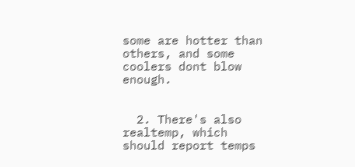some are hotter than others, and some coolers dont blow enough.


  2. There's also realtemp, which should report temps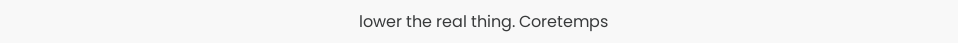lower the real thing. Coretemps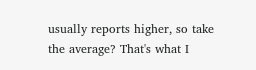usually reports higher, so take the average? That's what I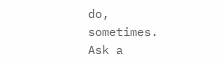do, sometimes.
Ask a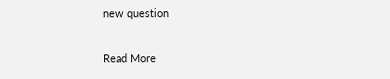new question

Read More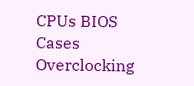CPUs BIOS Cases Overclocking